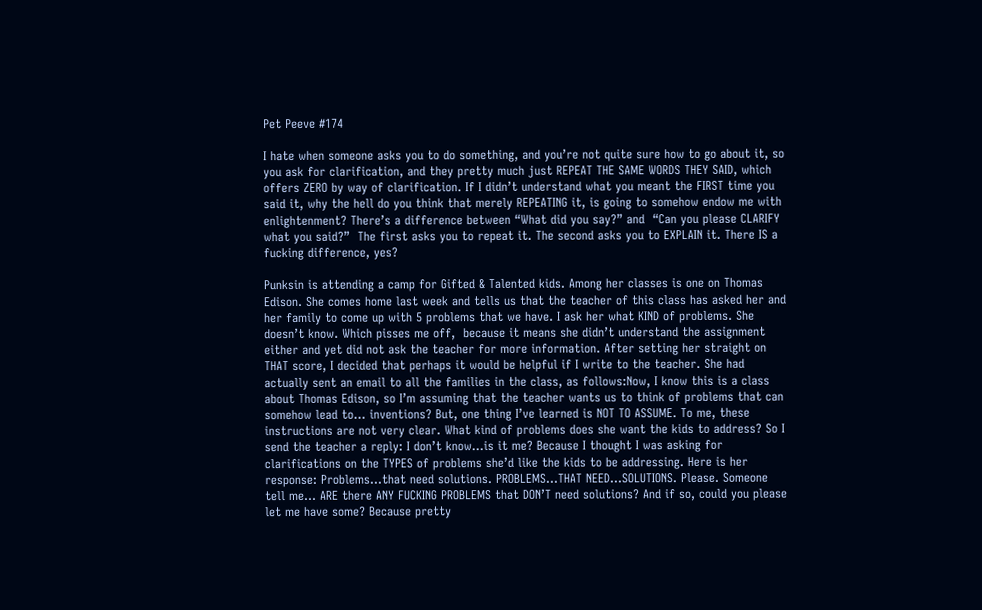Pet Peeve #174

I hate when someone asks you to do something, and you’re not quite sure how to go about it, so you ask for clarification, and they pretty much just REPEAT THE SAME WORDS THEY SAID, which offers ZERO by way of clarification. If I didn’t understand what you meant the FIRST time you said it, why the hell do you think that merely REPEATING it, is going to somehow endow me with enlightenment? There’s a difference between “What did you say?” and  “Can you please CLARIFY what you said?”  The first asks you to repeat it. The second asks you to EXPLAIN it. There IS a fucking difference, yes?

Punksin is attending a camp for Gifted & Talented kids. Among her classes is one on Thomas Edison. She comes home last week and tells us that the teacher of this class has asked her and her family to come up with 5 problems that we have. I ask her what KIND of problems. She doesn’t know. Which pisses me off,  because it means she didn’t understand the assignment either and yet did not ask the teacher for more information. After setting her straight on THAT score, I decided that perhaps it would be helpful if I write to the teacher. She had actually sent an email to all the families in the class, as follows:Now, I know this is a class about Thomas Edison, so I’m assuming that the teacher wants us to think of problems that can somehow lead to… inventions? But, one thing I’ve learned is NOT TO ASSUME. To me, these instructions are not very clear. What kind of problems does she want the kids to address? So I send the teacher a reply: I don’t know…is it me? Because I thought I was asking for clarifications on the TYPES of problems she’d like the kids to be addressing. Here is her response: Problems…that need solutions. PROBLEMS…THAT NEED…SOLUTIONS. Please. Someone tell me… ARE there ANY FUCKING PROBLEMS that DON’T need solutions? And if so, could you please let me have some? Because pretty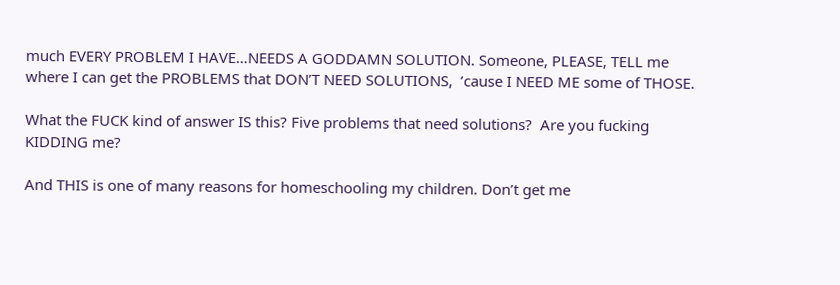much EVERY PROBLEM I HAVE…NEEDS A GODDAMN SOLUTION. Someone, PLEASE, TELL me where I can get the PROBLEMS that DON’T NEED SOLUTIONS,  ’cause I NEED ME some of THOSE.

What the FUCK kind of answer IS this? Five problems that need solutions?  Are you fucking KIDDING me?

And THIS is one of many reasons for homeschooling my children. Don’t get me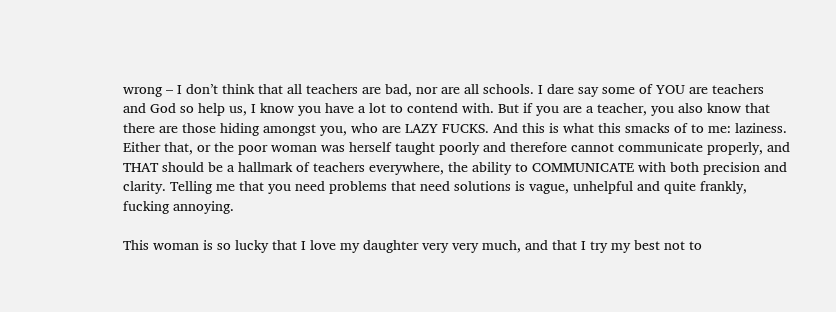wrong – I don’t think that all teachers are bad, nor are all schools. I dare say some of YOU are teachers and God so help us, I know you have a lot to contend with. But if you are a teacher, you also know that there are those hiding amongst you, who are LAZY FUCKS. And this is what this smacks of to me: laziness. Either that, or the poor woman was herself taught poorly and therefore cannot communicate properly, and THAT should be a hallmark of teachers everywhere, the ability to COMMUNICATE with both precision and clarity. Telling me that you need problems that need solutions is vague, unhelpful and quite frankly, fucking annoying.

This woman is so lucky that I love my daughter very very much, and that I try my best not to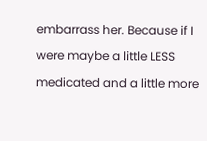embarrass her. Because if I were maybe a little LESS medicated and a little more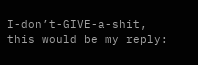I-don’t-GIVE-a-shit, this would be my reply: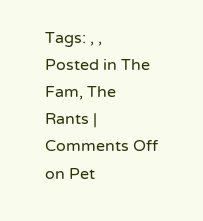Tags: , ,
Posted in The Fam, The Rants | Comments Off on Pet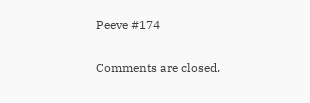Peeve #174

Comments are closed.